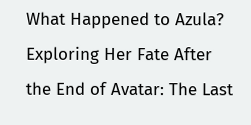What Happened to Azula? Exploring Her Fate After the End of Avatar: The Last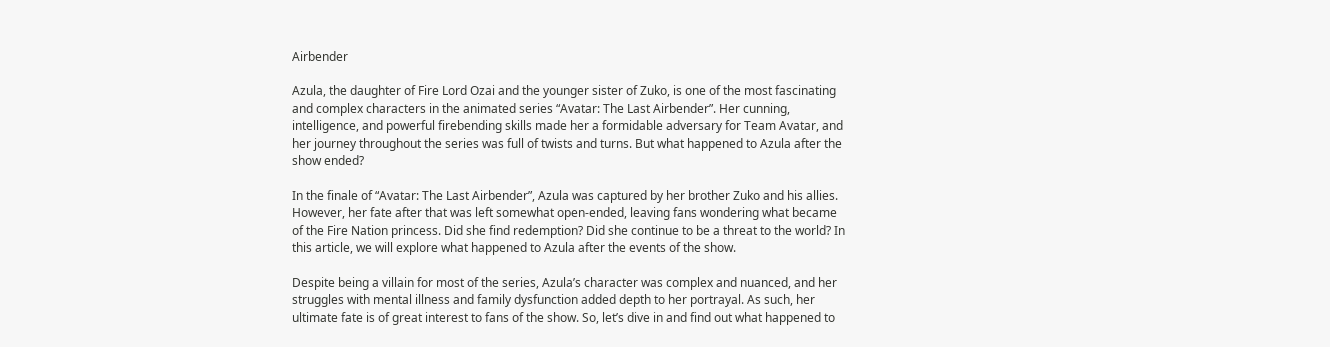Airbender

Azula, the daughter of Fire Lord Ozai and the younger sister of Zuko, is one of the most fascinating and complex characters in the animated series “Avatar: The Last Airbender”. Her cunning, intelligence, and powerful firebending skills made her a formidable adversary for Team Avatar, and her journey throughout the series was full of twists and turns. But what happened to Azula after the show ended?

In the finale of “Avatar: The Last Airbender”, Azula was captured by her brother Zuko and his allies. However, her fate after that was left somewhat open-ended, leaving fans wondering what became of the Fire Nation princess. Did she find redemption? Did she continue to be a threat to the world? In this article, we will explore what happened to Azula after the events of the show.

Despite being a villain for most of the series, Azula’s character was complex and nuanced, and her struggles with mental illness and family dysfunction added depth to her portrayal. As such, her ultimate fate is of great interest to fans of the show. So, let’s dive in and find out what happened to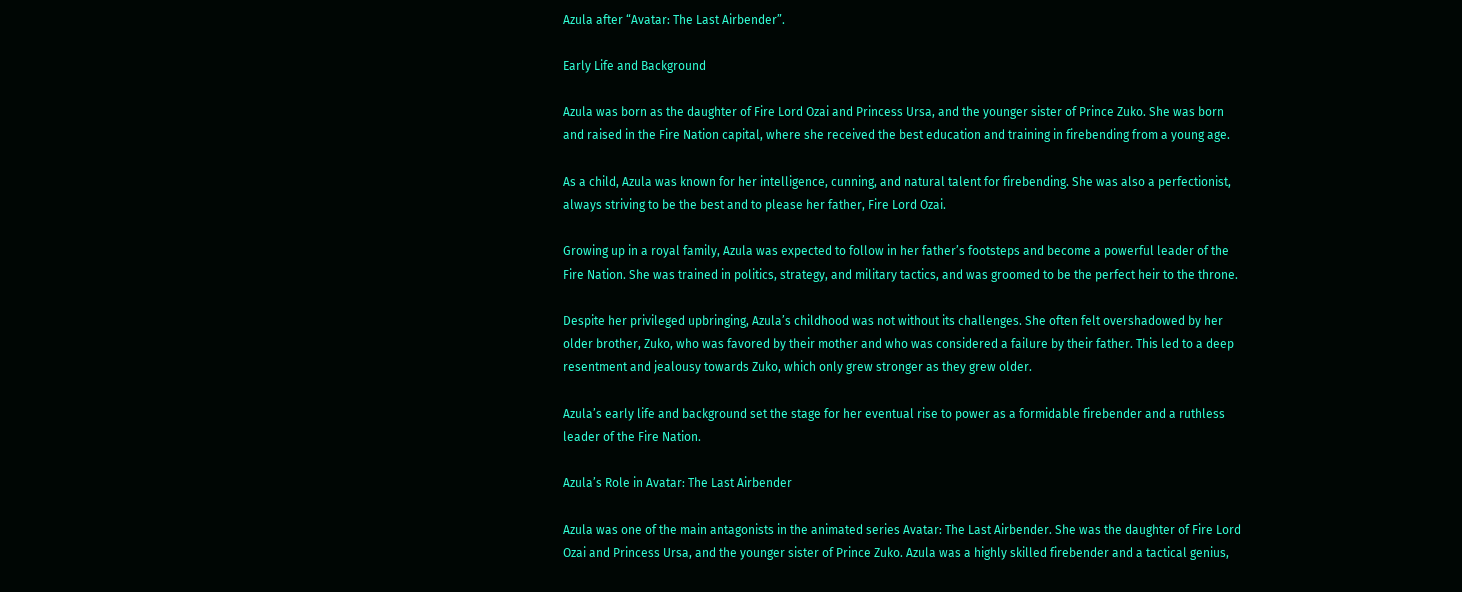Azula after “Avatar: The Last Airbender”.

Early Life and Background

Azula was born as the daughter of Fire Lord Ozai and Princess Ursa, and the younger sister of Prince Zuko. She was born and raised in the Fire Nation capital, where she received the best education and training in firebending from a young age.

As a child, Azula was known for her intelligence, cunning, and natural talent for firebending. She was also a perfectionist, always striving to be the best and to please her father, Fire Lord Ozai.

Growing up in a royal family, Azula was expected to follow in her father’s footsteps and become a powerful leader of the Fire Nation. She was trained in politics, strategy, and military tactics, and was groomed to be the perfect heir to the throne.

Despite her privileged upbringing, Azula’s childhood was not without its challenges. She often felt overshadowed by her older brother, Zuko, who was favored by their mother and who was considered a failure by their father. This led to a deep resentment and jealousy towards Zuko, which only grew stronger as they grew older.

Azula’s early life and background set the stage for her eventual rise to power as a formidable firebender and a ruthless leader of the Fire Nation.

Azula’s Role in Avatar: The Last Airbender

Azula was one of the main antagonists in the animated series Avatar: The Last Airbender. She was the daughter of Fire Lord Ozai and Princess Ursa, and the younger sister of Prince Zuko. Azula was a highly skilled firebender and a tactical genius,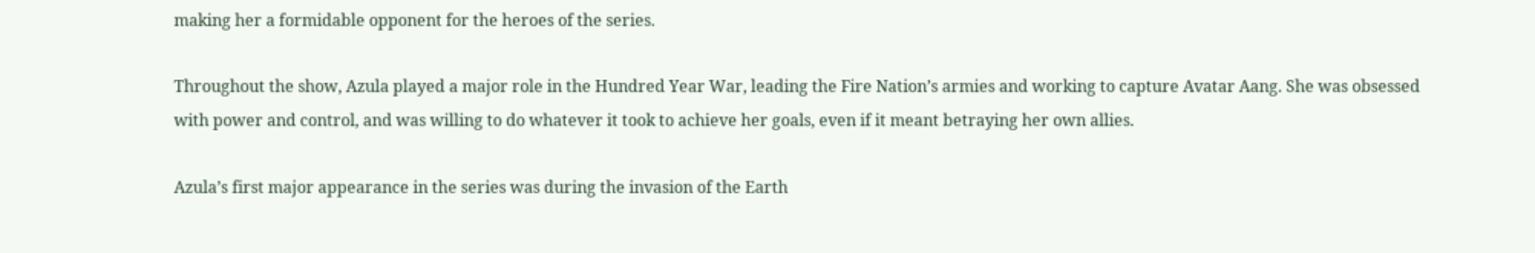making her a formidable opponent for the heroes of the series.

Throughout the show, Azula played a major role in the Hundred Year War, leading the Fire Nation’s armies and working to capture Avatar Aang. She was obsessed with power and control, and was willing to do whatever it took to achieve her goals, even if it meant betraying her own allies.

Azula’s first major appearance in the series was during the invasion of the Earth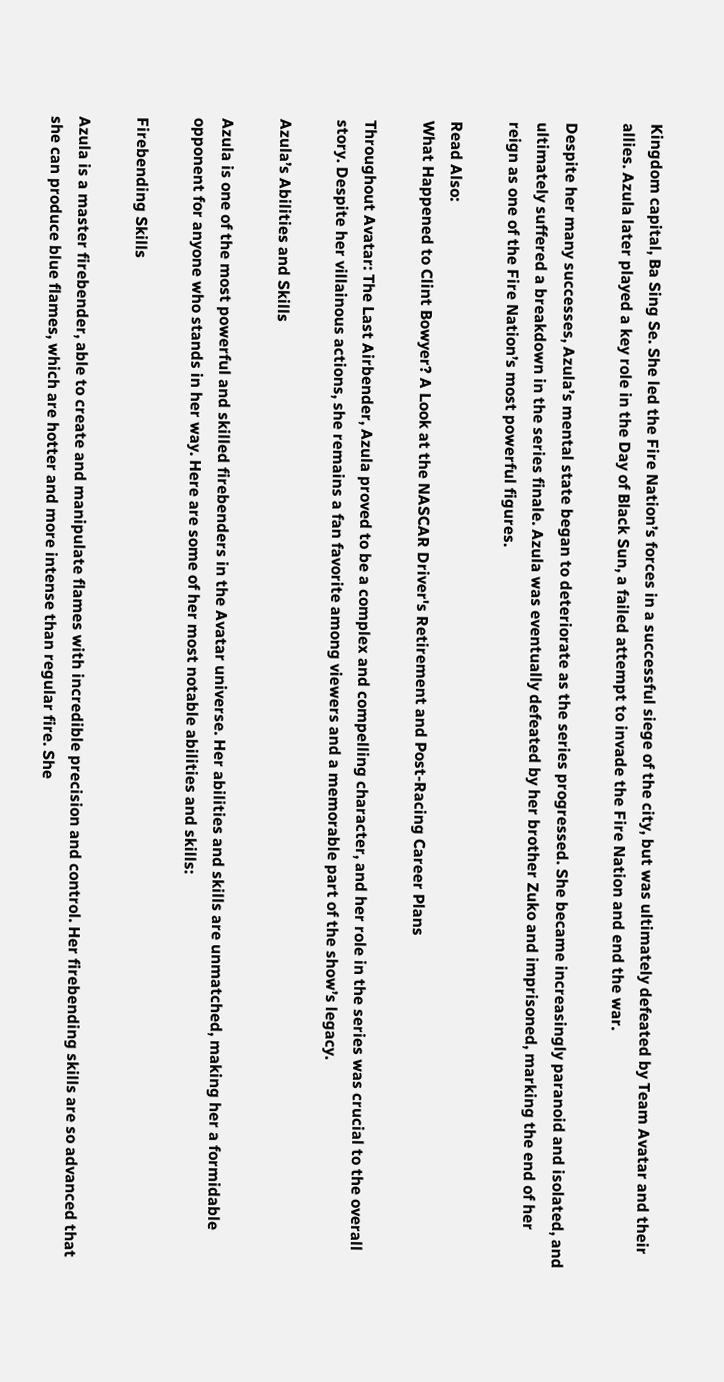Kingdom capital, Ba Sing Se. She led the Fire Nation’s forces in a successful siege of the city, but was ultimately defeated by Team Avatar and their allies. Azula later played a key role in the Day of Black Sun, a failed attempt to invade the Fire Nation and end the war.

Despite her many successes, Azula’s mental state began to deteriorate as the series progressed. She became increasingly paranoid and isolated, and ultimately suffered a breakdown in the series finale. Azula was eventually defeated by her brother Zuko and imprisoned, marking the end of her reign as one of the Fire Nation’s most powerful figures.

Read Also:
What Happened to Clint Bowyer? A Look at the NASCAR Driver's Retirement and Post-Racing Career Plans

Throughout Avatar: The Last Airbender, Azula proved to be a complex and compelling character, and her role in the series was crucial to the overall story. Despite her villainous actions, she remains a fan favorite among viewers and a memorable part of the show’s legacy.

Azula’s Abilities and Skills

Azula is one of the most powerful and skilled firebenders in the Avatar universe. Her abilities and skills are unmatched, making her a formidable opponent for anyone who stands in her way. Here are some of her most notable abilities and skills:

Firebending Skills

Azula is a master firebender, able to create and manipulate flames with incredible precision and control. Her firebending skills are so advanced that she can produce blue flames, which are hotter and more intense than regular fire. She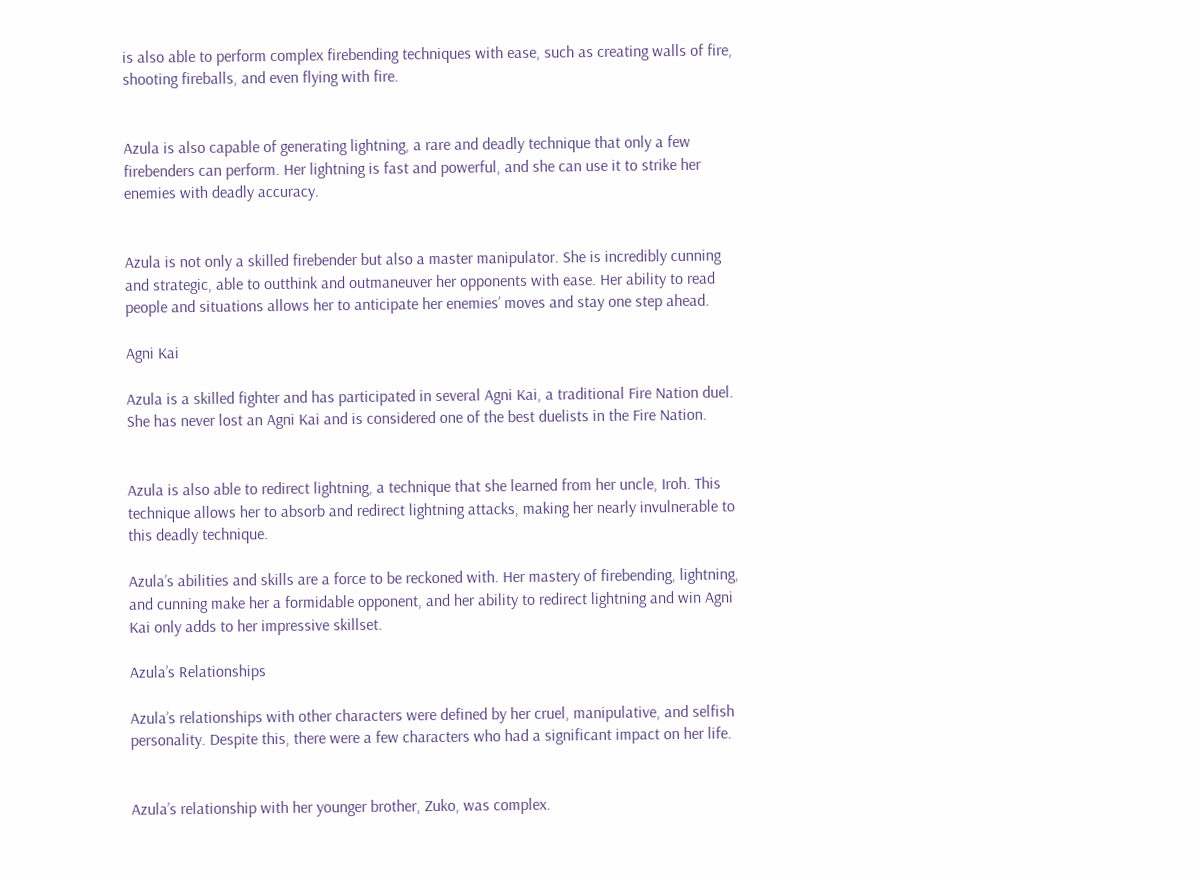is also able to perform complex firebending techniques with ease, such as creating walls of fire, shooting fireballs, and even flying with fire.


Azula is also capable of generating lightning, a rare and deadly technique that only a few firebenders can perform. Her lightning is fast and powerful, and she can use it to strike her enemies with deadly accuracy.


Azula is not only a skilled firebender but also a master manipulator. She is incredibly cunning and strategic, able to outthink and outmaneuver her opponents with ease. Her ability to read people and situations allows her to anticipate her enemies’ moves and stay one step ahead.

Agni Kai

Azula is a skilled fighter and has participated in several Agni Kai, a traditional Fire Nation duel. She has never lost an Agni Kai and is considered one of the best duelists in the Fire Nation.


Azula is also able to redirect lightning, a technique that she learned from her uncle, Iroh. This technique allows her to absorb and redirect lightning attacks, making her nearly invulnerable to this deadly technique.

Azula’s abilities and skills are a force to be reckoned with. Her mastery of firebending, lightning, and cunning make her a formidable opponent, and her ability to redirect lightning and win Agni Kai only adds to her impressive skillset.

Azula’s Relationships

Azula’s relationships with other characters were defined by her cruel, manipulative, and selfish personality. Despite this, there were a few characters who had a significant impact on her life.


Azula’s relationship with her younger brother, Zuko, was complex.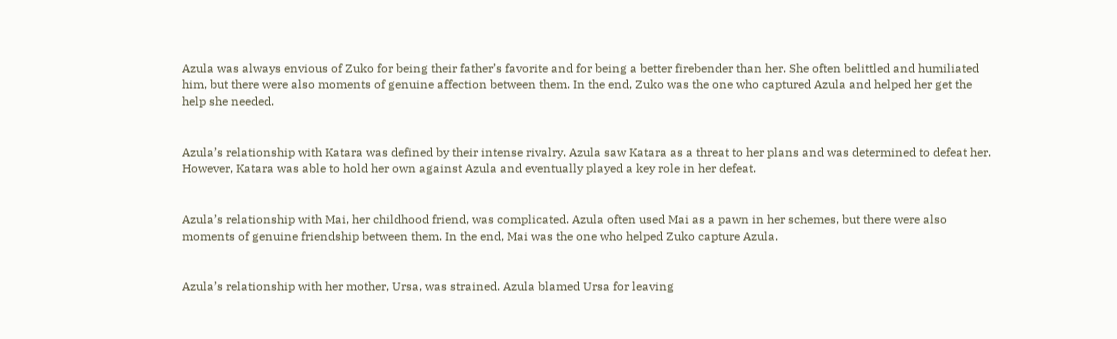Azula was always envious of Zuko for being their father’s favorite and for being a better firebender than her. She often belittled and humiliated him, but there were also moments of genuine affection between them. In the end, Zuko was the one who captured Azula and helped her get the help she needed.


Azula’s relationship with Katara was defined by their intense rivalry. Azula saw Katara as a threat to her plans and was determined to defeat her. However, Katara was able to hold her own against Azula and eventually played a key role in her defeat.


Azula’s relationship with Mai, her childhood friend, was complicated. Azula often used Mai as a pawn in her schemes, but there were also moments of genuine friendship between them. In the end, Mai was the one who helped Zuko capture Azula.


Azula’s relationship with her mother, Ursa, was strained. Azula blamed Ursa for leaving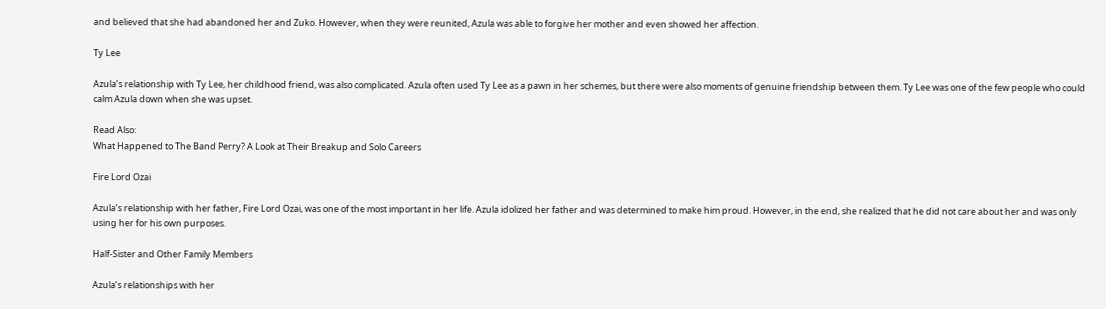and believed that she had abandoned her and Zuko. However, when they were reunited, Azula was able to forgive her mother and even showed her affection.

Ty Lee

Azula’s relationship with Ty Lee, her childhood friend, was also complicated. Azula often used Ty Lee as a pawn in her schemes, but there were also moments of genuine friendship between them. Ty Lee was one of the few people who could calm Azula down when she was upset.

Read Also:
What Happened to The Band Perry? A Look at Their Breakup and Solo Careers

Fire Lord Ozai

Azula’s relationship with her father, Fire Lord Ozai, was one of the most important in her life. Azula idolized her father and was determined to make him proud. However, in the end, she realized that he did not care about her and was only using her for his own purposes.

Half-Sister and Other Family Members

Azula’s relationships with her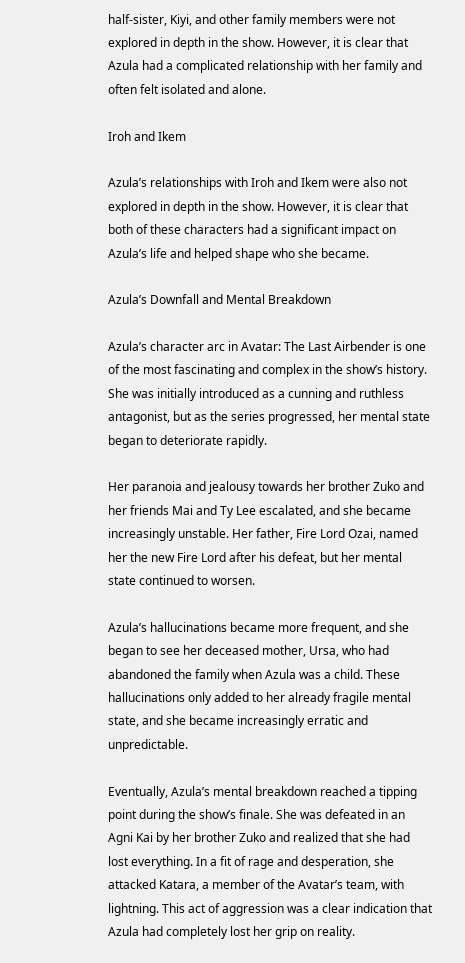half-sister, Kiyi, and other family members were not explored in depth in the show. However, it is clear that Azula had a complicated relationship with her family and often felt isolated and alone.

Iroh and Ikem

Azula’s relationships with Iroh and Ikem were also not explored in depth in the show. However, it is clear that both of these characters had a significant impact on Azula’s life and helped shape who she became.

Azula’s Downfall and Mental Breakdown

Azula’s character arc in Avatar: The Last Airbender is one of the most fascinating and complex in the show’s history. She was initially introduced as a cunning and ruthless antagonist, but as the series progressed, her mental state began to deteriorate rapidly.

Her paranoia and jealousy towards her brother Zuko and her friends Mai and Ty Lee escalated, and she became increasingly unstable. Her father, Fire Lord Ozai, named her the new Fire Lord after his defeat, but her mental state continued to worsen.

Azula’s hallucinations became more frequent, and she began to see her deceased mother, Ursa, who had abandoned the family when Azula was a child. These hallucinations only added to her already fragile mental state, and she became increasingly erratic and unpredictable.

Eventually, Azula’s mental breakdown reached a tipping point during the show’s finale. She was defeated in an Agni Kai by her brother Zuko and realized that she had lost everything. In a fit of rage and desperation, she attacked Katara, a member of the Avatar’s team, with lightning. This act of aggression was a clear indication that Azula had completely lost her grip on reality.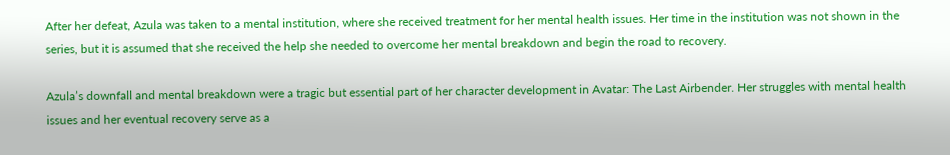After her defeat, Azula was taken to a mental institution, where she received treatment for her mental health issues. Her time in the institution was not shown in the series, but it is assumed that she received the help she needed to overcome her mental breakdown and begin the road to recovery.

Azula’s downfall and mental breakdown were a tragic but essential part of her character development in Avatar: The Last Airbender. Her struggles with mental health issues and her eventual recovery serve as a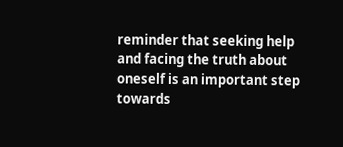reminder that seeking help and facing the truth about oneself is an important step towards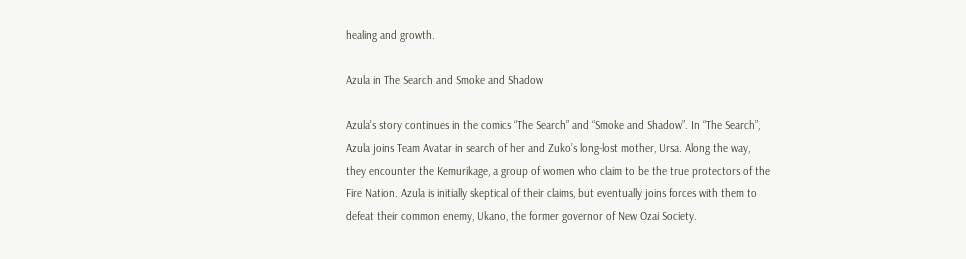healing and growth.

Azula in The Search and Smoke and Shadow

Azula’s story continues in the comics “The Search” and “Smoke and Shadow”. In “The Search”, Azula joins Team Avatar in search of her and Zuko’s long-lost mother, Ursa. Along the way, they encounter the Kemurikage, a group of women who claim to be the true protectors of the Fire Nation. Azula is initially skeptical of their claims, but eventually joins forces with them to defeat their common enemy, Ukano, the former governor of New Ozai Society.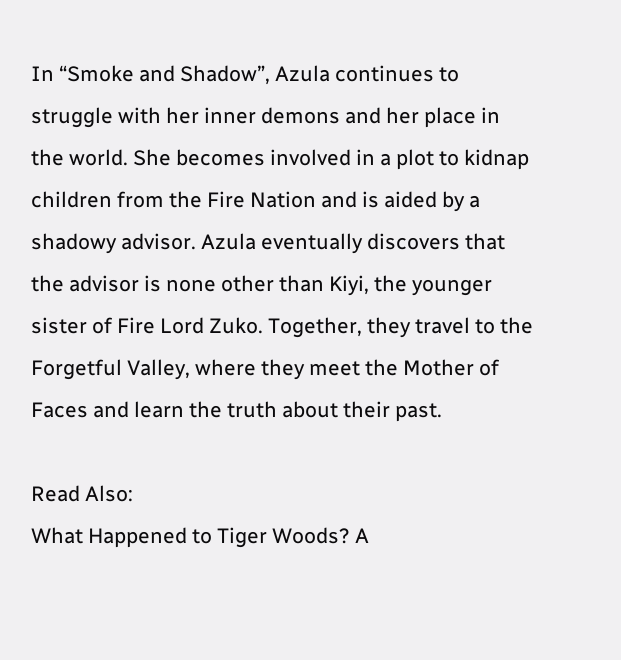In “Smoke and Shadow”, Azula continues to struggle with her inner demons and her place in the world. She becomes involved in a plot to kidnap children from the Fire Nation and is aided by a shadowy advisor. Azula eventually discovers that the advisor is none other than Kiyi, the younger sister of Fire Lord Zuko. Together, they travel to the Forgetful Valley, where they meet the Mother of Faces and learn the truth about their past.

Read Also:
What Happened to Tiger Woods? A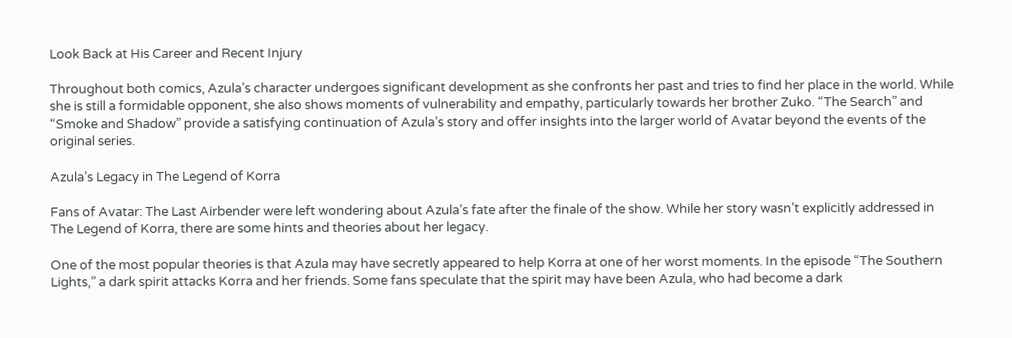Look Back at His Career and Recent Injury

Throughout both comics, Azula’s character undergoes significant development as she confronts her past and tries to find her place in the world. While she is still a formidable opponent, she also shows moments of vulnerability and empathy, particularly towards her brother Zuko. “The Search” and “Smoke and Shadow” provide a satisfying continuation of Azula’s story and offer insights into the larger world of Avatar beyond the events of the original series.

Azula’s Legacy in The Legend of Korra

Fans of Avatar: The Last Airbender were left wondering about Azula’s fate after the finale of the show. While her story wasn’t explicitly addressed in The Legend of Korra, there are some hints and theories about her legacy.

One of the most popular theories is that Azula may have secretly appeared to help Korra at one of her worst moments. In the episode “The Southern Lights,” a dark spirit attacks Korra and her friends. Some fans speculate that the spirit may have been Azula, who had become a dark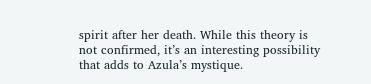spirit after her death. While this theory is not confirmed, it’s an interesting possibility that adds to Azula’s mystique.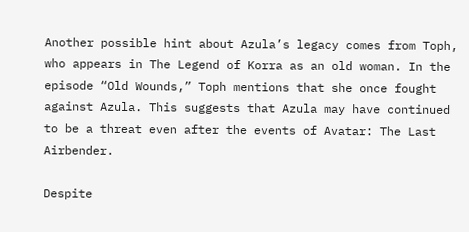Another possible hint about Azula’s legacy comes from Toph, who appears in The Legend of Korra as an old woman. In the episode “Old Wounds,” Toph mentions that she once fought against Azula. This suggests that Azula may have continued to be a threat even after the events of Avatar: The Last Airbender.

Despite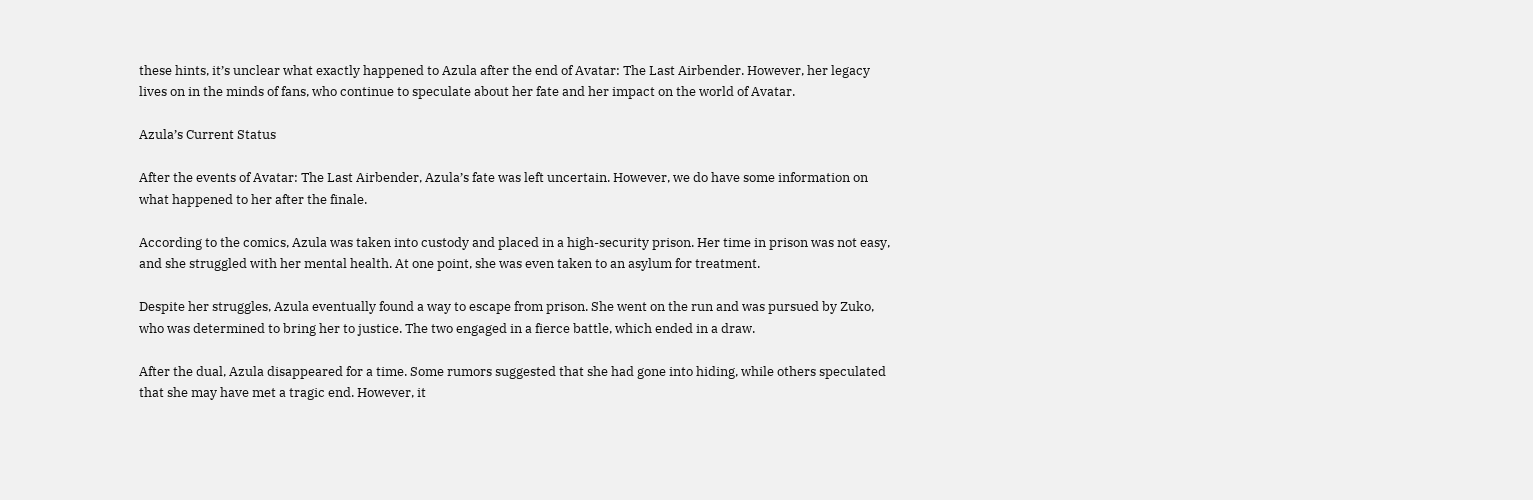these hints, it’s unclear what exactly happened to Azula after the end of Avatar: The Last Airbender. However, her legacy lives on in the minds of fans, who continue to speculate about her fate and her impact on the world of Avatar.

Azula’s Current Status

After the events of Avatar: The Last Airbender, Azula’s fate was left uncertain. However, we do have some information on what happened to her after the finale.

According to the comics, Azula was taken into custody and placed in a high-security prison. Her time in prison was not easy, and she struggled with her mental health. At one point, she was even taken to an asylum for treatment.

Despite her struggles, Azula eventually found a way to escape from prison. She went on the run and was pursued by Zuko, who was determined to bring her to justice. The two engaged in a fierce battle, which ended in a draw.

After the dual, Azula disappeared for a time. Some rumors suggested that she had gone into hiding, while others speculated that she may have met a tragic end. However, it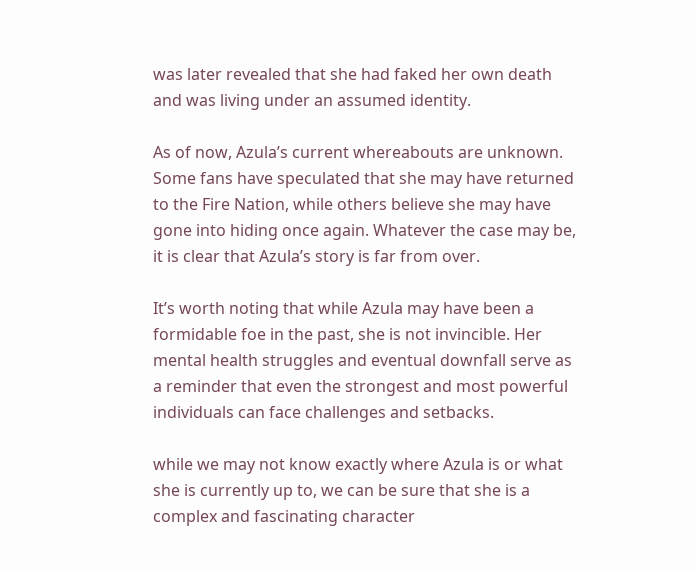was later revealed that she had faked her own death and was living under an assumed identity.

As of now, Azula’s current whereabouts are unknown. Some fans have speculated that she may have returned to the Fire Nation, while others believe she may have gone into hiding once again. Whatever the case may be, it is clear that Azula’s story is far from over.

It’s worth noting that while Azula may have been a formidable foe in the past, she is not invincible. Her mental health struggles and eventual downfall serve as a reminder that even the strongest and most powerful individuals can face challenges and setbacks.

while we may not know exactly where Azula is or what she is currently up to, we can be sure that she is a complex and fascinating character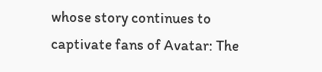whose story continues to captivate fans of Avatar: The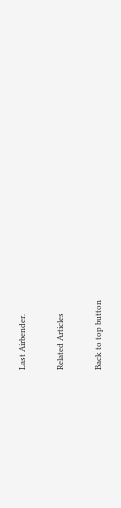Last Airbender.

Related Articles

Back to top button